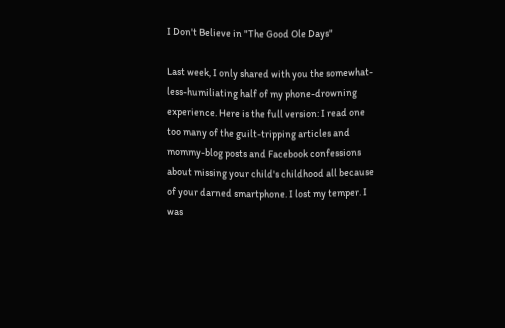I Don't Believe in "The Good Ole Days"

Last week, I only shared with you the somewhat-less-humiliating half of my phone-drowning experience. Here is the full version: I read one too many of the guilt-tripping articles and mommy-blog posts and Facebook confessions about missing your child's childhood all because of your darned smartphone. I lost my temper. I was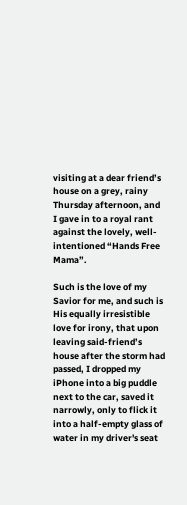visiting at a dear friend’s house on a grey, rainy Thursday afternoon, and I gave in to a royal rant against the lovely, well-intentioned “Hands Free Mama”.

Such is the love of my Savior for me, and such is His equally irresistible love for irony, that upon leaving said-friend’s house after the storm had passed, I dropped my iPhone into a big puddle next to the car, saved it narrowly, only to flick it into a half-empty glass of water in my driver's seat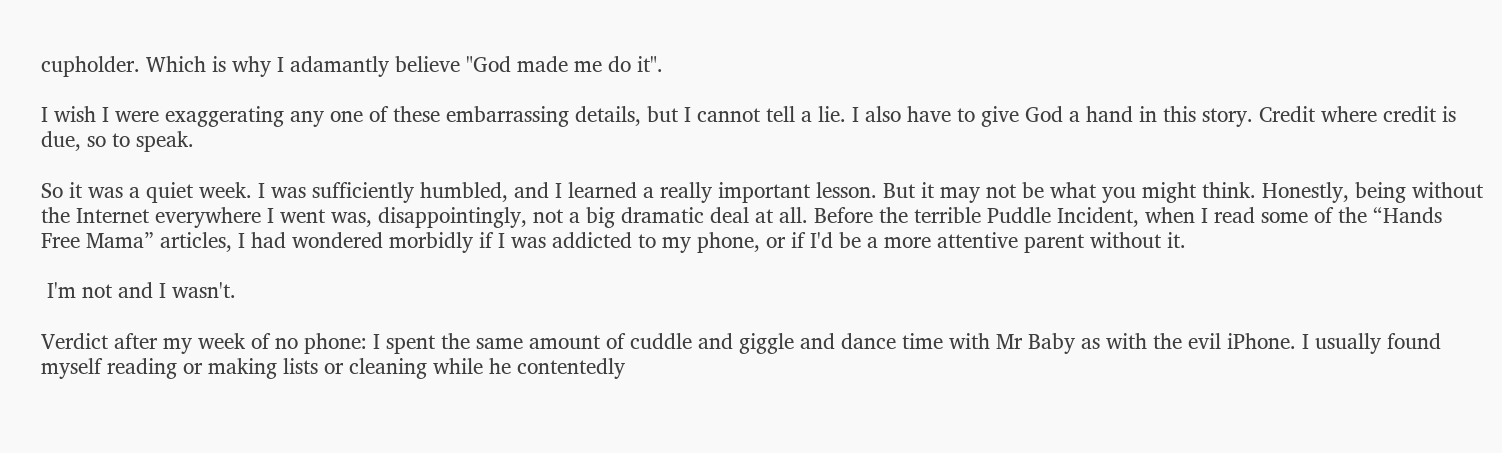cupholder. Which is why I adamantly believe "God made me do it".

I wish I were exaggerating any one of these embarrassing details, but I cannot tell a lie. I also have to give God a hand in this story. Credit where credit is due, so to speak.

So it was a quiet week. I was sufficiently humbled, and I learned a really important lesson. But it may not be what you might think. Honestly, being without the Internet everywhere I went was, disappointingly, not a big dramatic deal at all. Before the terrible Puddle Incident, when I read some of the “Hands Free Mama” articles, I had wondered morbidly if I was addicted to my phone, or if I'd be a more attentive parent without it.

 I'm not and I wasn't.

Verdict after my week of no phone: I spent the same amount of cuddle and giggle and dance time with Mr Baby as with the evil iPhone. I usually found myself reading or making lists or cleaning while he contentedly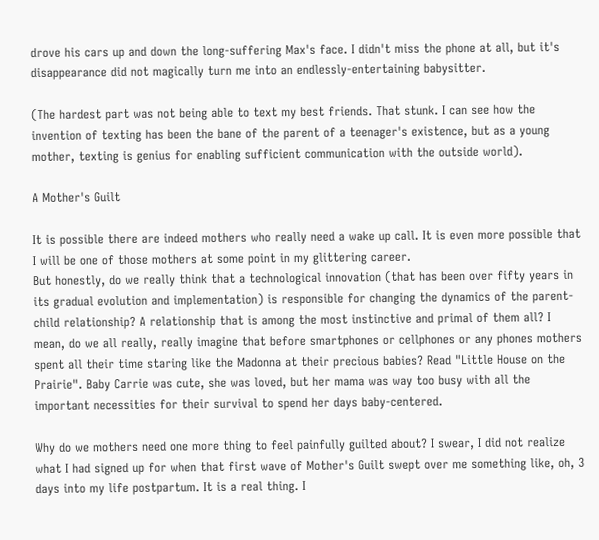drove his cars up and down the long-suffering Max's face. I didn't miss the phone at all, but it's disappearance did not magically turn me into an endlessly-entertaining babysitter.

(The hardest part was not being able to text my best friends. That stunk. I can see how the invention of texting has been the bane of the parent of a teenager's existence, but as a young mother, texting is genius for enabling sufficient communication with the outside world).

A Mother's Guilt

It is possible there are indeed mothers who really need a wake up call. It is even more possible that I will be one of those mothers at some point in my glittering career.
But honestly, do we really think that a technological innovation (that has been over fifty years in its gradual evolution and implementation) is responsible for changing the dynamics of the parent-child relationship? A relationship that is among the most instinctive and primal of them all? I mean, do we all really, really imagine that before smartphones or cellphones or any phones mothers spent all their time staring like the Madonna at their precious babies? Read "Little House on the Prairie". Baby Carrie was cute, she was loved, but her mama was way too busy with all the important necessities for their survival to spend her days baby-centered.

Why do we mothers need one more thing to feel painfully guilted about? I swear, I did not realize what I had signed up for when that first wave of Mother's Guilt swept over me something like, oh, 3 days into my life postpartum. It is a real thing. I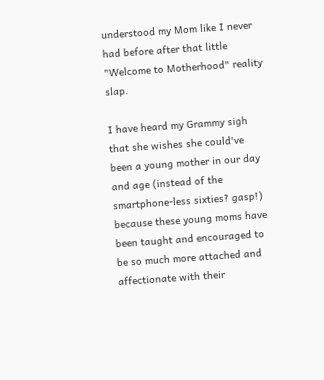understood my Mom like I never had before after that little "Welcome to Motherhood" reality slap.

I have heard my Grammy sigh that she wishes she could've been a young mother in our day and age (instead of the smartphone-less sixties? gasp!) because these young moms have been taught and encouraged to be so much more attached and affectionate with their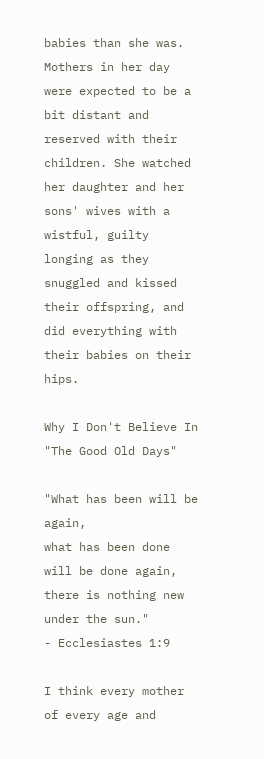babies than she was. Mothers in her day were expected to be a bit distant and reserved with their children. She watched her daughter and her sons' wives with a wistful, guilty longing as they snuggled and kissed their offspring, and did everything with their babies on their hips.

Why I Don't Believe In "The Good Old Days"

"What has been will be again,
what has been done will be done again,
there is nothing new under the sun."
- Ecclesiastes 1:9

I think every mother of every age and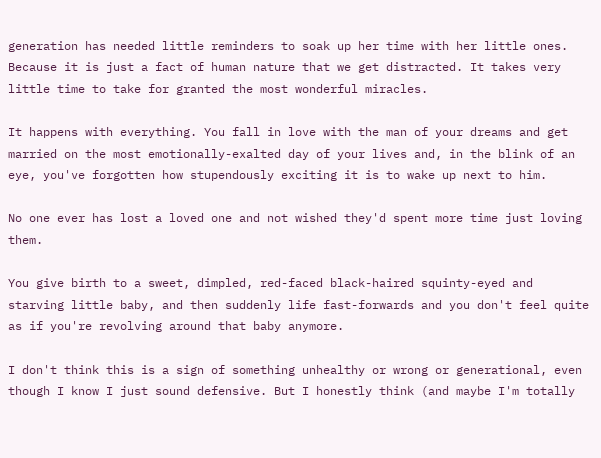generation has needed little reminders to soak up her time with her little ones. Because it is just a fact of human nature that we get distracted. It takes very little time to take for granted the most wonderful miracles.

It happens with everything. You fall in love with the man of your dreams and get married on the most emotionally-exalted day of your lives and, in the blink of an eye, you've forgotten how stupendously exciting it is to wake up next to him.

No one ever has lost a loved one and not wished they'd spent more time just loving them.

You give birth to a sweet, dimpled, red-faced black-haired squinty-eyed and starving little baby, and then suddenly life fast-forwards and you don't feel quite as if you're revolving around that baby anymore.

I don't think this is a sign of something unhealthy or wrong or generational, even though I know I just sound defensive. But I honestly think (and maybe I'm totally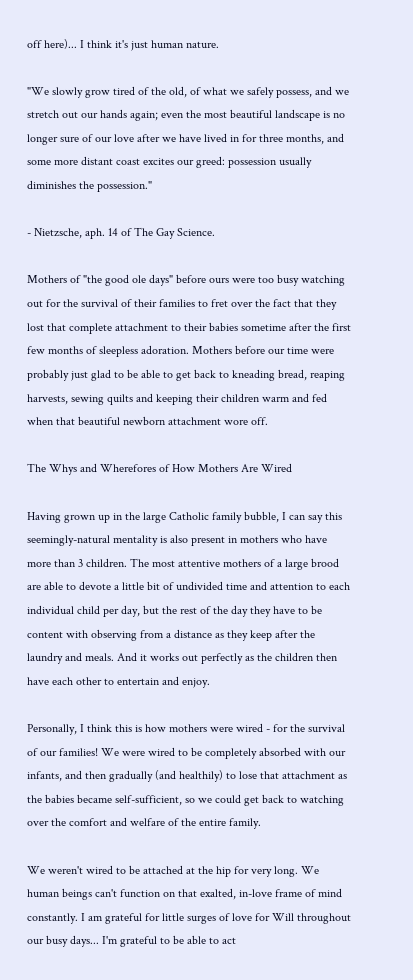off here)... I think it's just human nature.

"We slowly grow tired of the old, of what we safely possess, and we stretch out our hands again; even the most beautiful landscape is no longer sure of our love after we have lived in for three months, and some more distant coast excites our greed: possession usually diminishes the possession."

- Nietzsche, aph. 14 of The Gay Science.

Mothers of "the good ole days" before ours were too busy watching out for the survival of their families to fret over the fact that they lost that complete attachment to their babies sometime after the first few months of sleepless adoration. Mothers before our time were probably just glad to be able to get back to kneading bread, reaping harvests, sewing quilts and keeping their children warm and fed when that beautiful newborn attachment wore off.

The Whys and Wherefores of How Mothers Are Wired

Having grown up in the large Catholic family bubble, I can say this seemingly-natural mentality is also present in mothers who have more than 3 children. The most attentive mothers of a large brood are able to devote a little bit of undivided time and attention to each individual child per day, but the rest of the day they have to be content with observing from a distance as they keep after the laundry and meals. And it works out perfectly as the children then have each other to entertain and enjoy.

Personally, I think this is how mothers were wired - for the survival of our families! We were wired to be completely absorbed with our infants, and then gradually (and healthily) to lose that attachment as the babies became self-sufficient, so we could get back to watching over the comfort and welfare of the entire family.

We weren't wired to be attached at the hip for very long. We human beings can't function on that exalted, in-love frame of mind constantly. I am grateful for little surges of love for Will throughout our busy days... I'm grateful to be able to act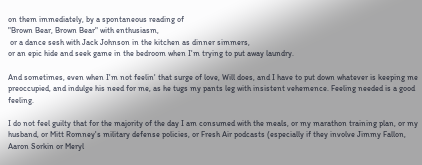on them immediately, by a spontaneous reading of
"Brown Bear, Brown Bear" with enthusiasm,
 or a dance sesh with Jack Johnson in the kitchen as dinner simmers,
or an epic hide and seek game in the bedroom when I'm trying to put away laundry.

And sometimes, even when I'm not feelin' that surge of love, Will does, and I have to put down whatever is keeping me preoccupied, and indulge his need for me, as he tugs my pants leg with insistent vehemence. Feeling needed is a good feeling.

I do not feel guilty that for the majority of the day I am consumed with the meals, or my marathon training plan, or my husband, or Mitt Romney's military defense policies, or Fresh Air podcasts (especially if they involve Jimmy Fallon, Aaron Sorkin or Meryl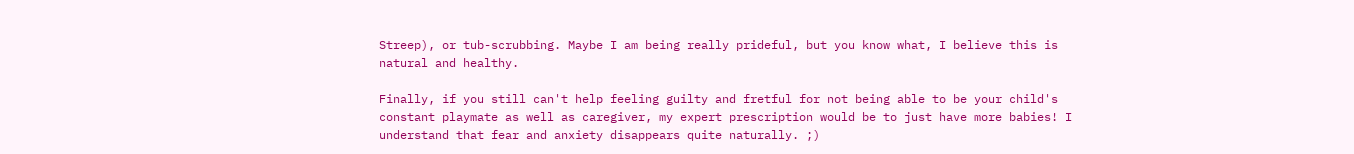Streep), or tub-scrubbing. Maybe I am being really prideful, but you know what, I believe this is natural and healthy.

Finally, if you still can't help feeling guilty and fretful for not being able to be your child's constant playmate as well as caregiver, my expert prescription would be to just have more babies! I understand that fear and anxiety disappears quite naturally. ;)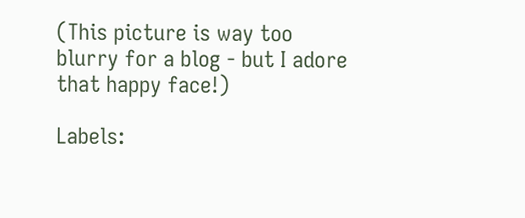(This picture is way too blurry for a blog - but I adore that happy face!)

Labels: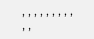, , , , , , , , , , ,